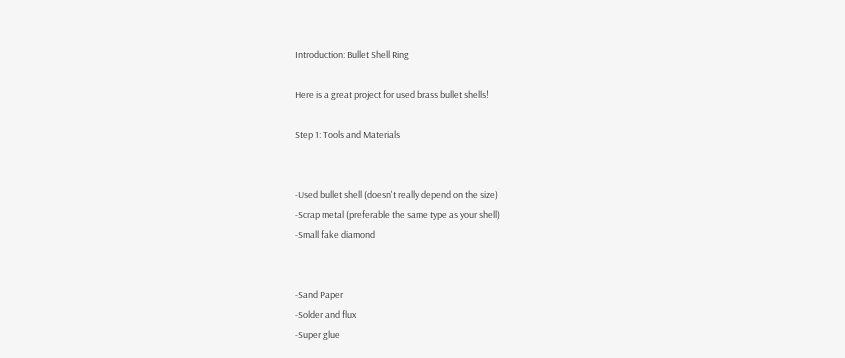Introduction: Bullet Shell Ring

Here is a great project for used brass bullet shells!

Step 1: Tools and Materials


-Used bullet shell (doesn't really depend on the size)
-Scrap metal (preferable the same type as your shell)
-Small fake diamond


-Sand Paper
-Solder and flux
-Super glue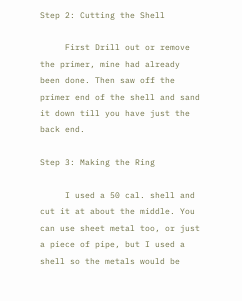Step 2: Cutting the Shell

     First Drill out or remove the primer, mine had already been done. Then saw off the primer end of the shell and sand it down till you have just the back end.

Step 3: Making the Ring

     I used a 50 cal. shell and cut it at about the middle. You can use sheet metal too, or just a piece of pipe, but I used a shell so the metals would be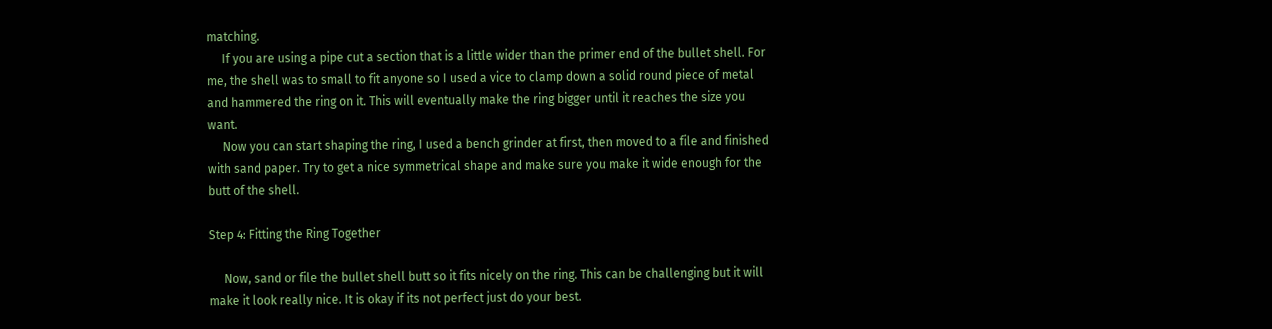matching.
     If you are using a pipe cut a section that is a little wider than the primer end of the bullet shell. For me, the shell was to small to fit anyone so I used a vice to clamp down a solid round piece of metal and hammered the ring on it. This will eventually make the ring bigger until it reaches the size you want.
     Now you can start shaping the ring, I used a bench grinder at first, then moved to a file and finished with sand paper. Try to get a nice symmetrical shape and make sure you make it wide enough for the butt of the shell.

Step 4: Fitting the Ring Together

     Now, sand or file the bullet shell butt so it fits nicely on the ring. This can be challenging but it will make it look really nice. It is okay if its not perfect just do your best.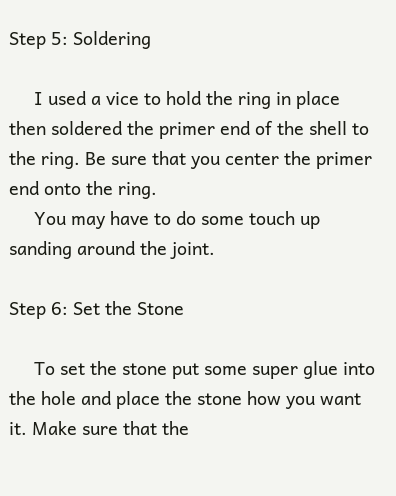Step 5: Soldering

     I used a vice to hold the ring in place then soldered the primer end of the shell to the ring. Be sure that you center the primer end onto the ring.
     You may have to do some touch up sanding around the joint.

Step 6: Set the Stone

     To set the stone put some super glue into the hole and place the stone how you want it. Make sure that the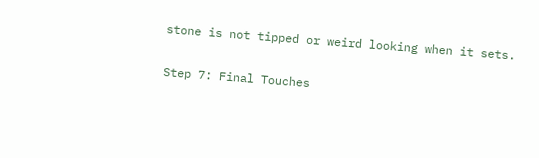stone is not tipped or weird looking when it sets.

Step 7: Final Touches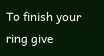To finish your ring give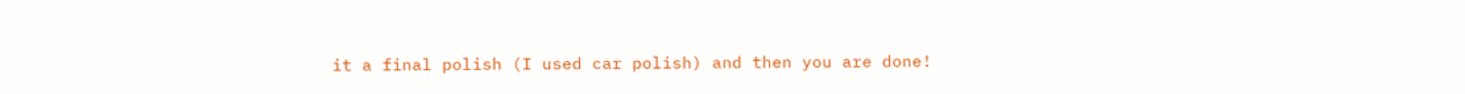it a final polish (I used car polish) and then you are done!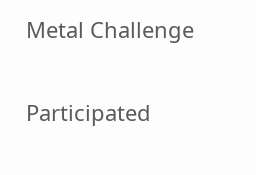Metal Challenge

Participated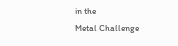in the
Metal Challenge